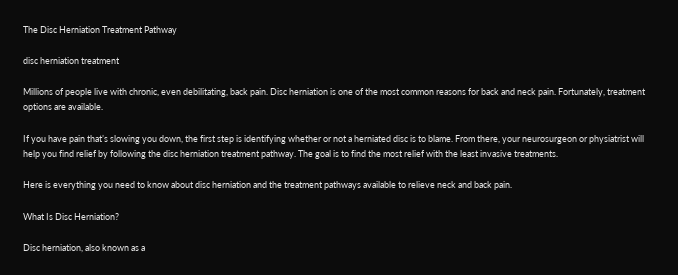The Disc Herniation Treatment Pathway

disc herniation treatment

Millions of people live with chronic, even debilitating, back pain. Disc herniation is one of the most common reasons for back and neck pain. Fortunately, treatment options are available.

If you have pain that’s slowing you down, the first step is identifying whether or not a herniated disc is to blame. From there, your neurosurgeon or physiatrist will help you find relief by following the disc herniation treatment pathway. The goal is to find the most relief with the least invasive treatments.

Here is everything you need to know about disc herniation and the treatment pathways available to relieve neck and back pain.

What Is Disc Herniation?

Disc herniation, also known as a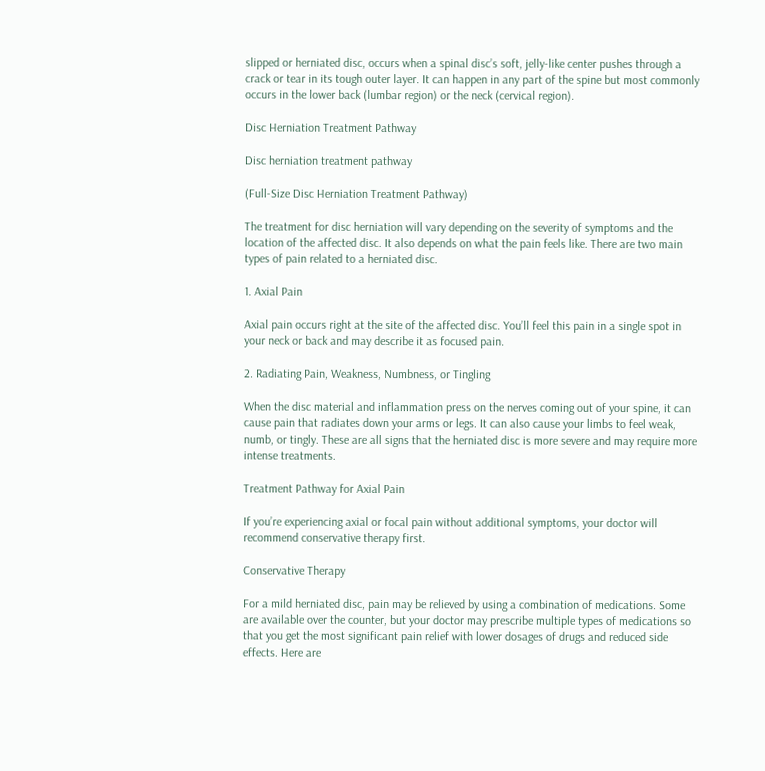slipped or herniated disc, occurs when a spinal disc’s soft, jelly-like center pushes through a crack or tear in its tough outer layer. It can happen in any part of the spine but most commonly occurs in the lower back (lumbar region) or the neck (cervical region).

Disc Herniation Treatment Pathway

Disc herniation treatment pathway

(Full-Size Disc Herniation Treatment Pathway)

The treatment for disc herniation will vary depending on the severity of symptoms and the location of the affected disc. It also depends on what the pain feels like. There are two main types of pain related to a herniated disc.

1. Axial Pain

Axial pain occurs right at the site of the affected disc. You’ll feel this pain in a single spot in your neck or back and may describe it as focused pain.

2. Radiating Pain, Weakness, Numbness, or Tingling

When the disc material and inflammation press on the nerves coming out of your spine, it can cause pain that radiates down your arms or legs. It can also cause your limbs to feel weak, numb, or tingly. These are all signs that the herniated disc is more severe and may require more intense treatments.

Treatment Pathway for Axial Pain

If you’re experiencing axial or focal pain without additional symptoms, your doctor will recommend conservative therapy first.

Conservative Therapy

For a mild herniated disc, pain may be relieved by using a combination of medications. Some are available over the counter, but your doctor may prescribe multiple types of medications so that you get the most significant pain relief with lower dosages of drugs and reduced side effects. Here are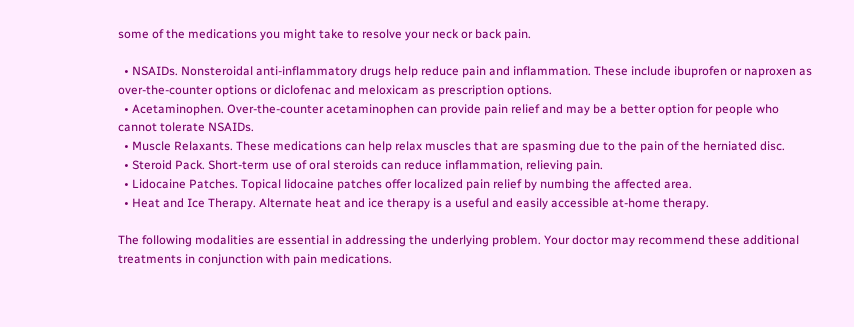some of the medications you might take to resolve your neck or back pain.

  • NSAIDs. Nonsteroidal anti-inflammatory drugs help reduce pain and inflammation. These include ibuprofen or naproxen as over-the-counter options or diclofenac and meloxicam as prescription options.
  • Acetaminophen. Over-the-counter acetaminophen can provide pain relief and may be a better option for people who cannot tolerate NSAIDs.
  • Muscle Relaxants. These medications can help relax muscles that are spasming due to the pain of the herniated disc.
  • Steroid Pack. Short-term use of oral steroids can reduce inflammation, relieving pain.
  • Lidocaine Patches. Topical lidocaine patches offer localized pain relief by numbing the affected area.
  • Heat and Ice Therapy. Alternate heat and ice therapy is a useful and easily accessible at-home therapy.

The following modalities are essential in addressing the underlying problem. Your doctor may recommend these additional treatments in conjunction with pain medications.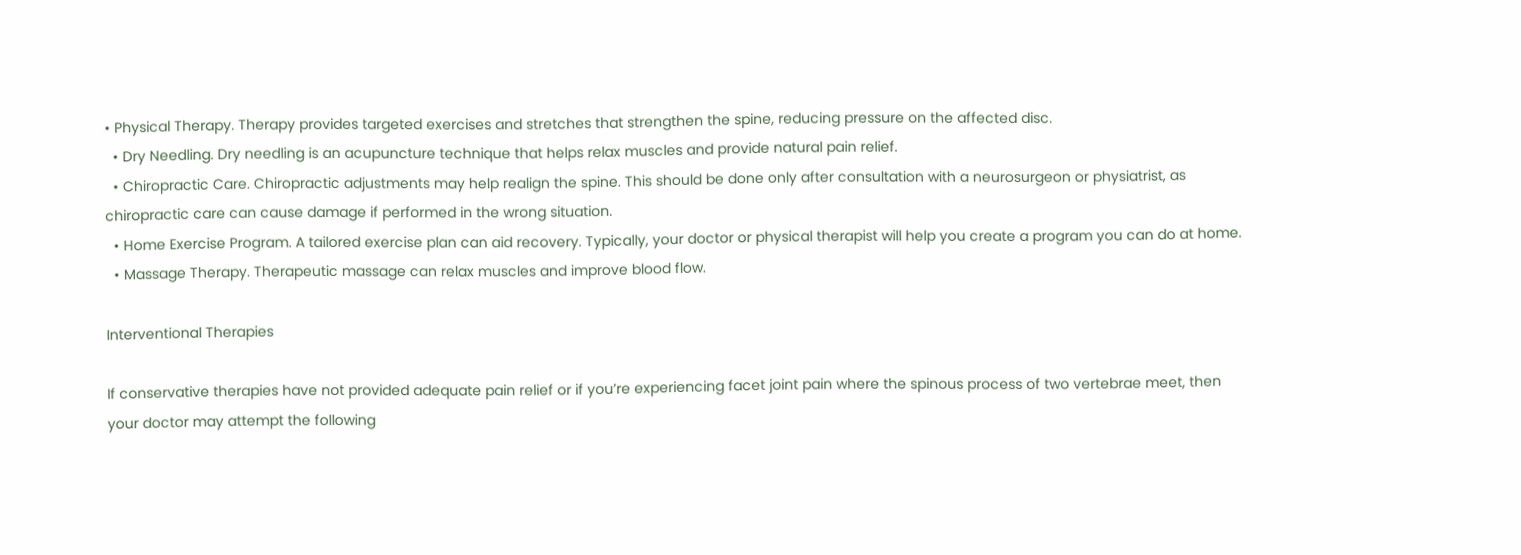• Physical Therapy. Therapy provides targeted exercises and stretches that strengthen the spine, reducing pressure on the affected disc.
  • Dry Needling. Dry needling is an acupuncture technique that helps relax muscles and provide natural pain relief.
  • Chiropractic Care. Chiropractic adjustments may help realign the spine. This should be done only after consultation with a neurosurgeon or physiatrist, as chiropractic care can cause damage if performed in the wrong situation.
  • Home Exercise Program. A tailored exercise plan can aid recovery. Typically, your doctor or physical therapist will help you create a program you can do at home.
  • Massage Therapy. Therapeutic massage can relax muscles and improve blood flow.

Interventional Therapies

If conservative therapies have not provided adequate pain relief or if you’re experiencing facet joint pain where the spinous process of two vertebrae meet, then your doctor may attempt the following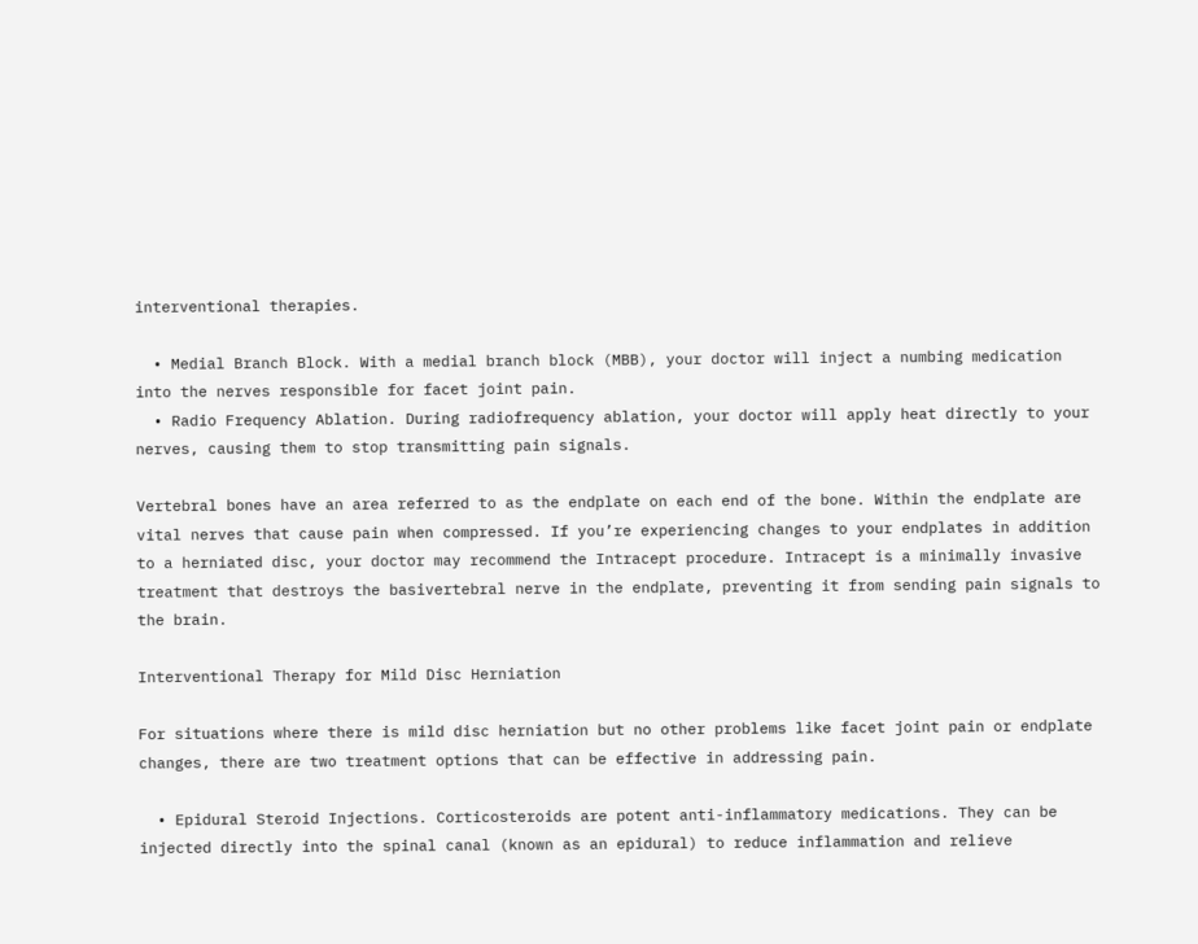interventional therapies.

  • Medial Branch Block. With a medial branch block (MBB), your doctor will inject a numbing medication into the nerves responsible for facet joint pain.
  • Radio Frequency Ablation. During radiofrequency ablation, your doctor will apply heat directly to your nerves, causing them to stop transmitting pain signals.

Vertebral bones have an area referred to as the endplate on each end of the bone. Within the endplate are vital nerves that cause pain when compressed. If you’re experiencing changes to your endplates in addition to a herniated disc, your doctor may recommend the Intracept procedure. Intracept is a minimally invasive treatment that destroys the basivertebral nerve in the endplate, preventing it from sending pain signals to the brain.

Interventional Therapy for Mild Disc Herniation

For situations where there is mild disc herniation but no other problems like facet joint pain or endplate changes, there are two treatment options that can be effective in addressing pain.

  • Epidural Steroid Injections. Corticosteroids are potent anti-inflammatory medications. They can be injected directly into the spinal canal (known as an epidural) to reduce inflammation and relieve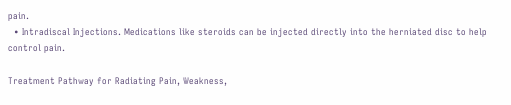pain.
  • Intradiscal Injections. Medications like steroids can be injected directly into the herniated disc to help control pain.

Treatment Pathway for Radiating Pain, Weakness,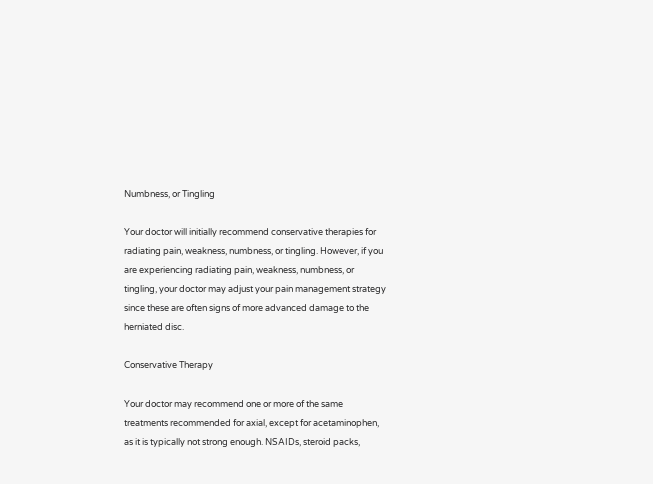Numbness, or Tingling

Your doctor will initially recommend conservative therapies for radiating pain, weakness, numbness, or tingling. However, if you are experiencing radiating pain, weakness, numbness, or tingling, your doctor may adjust your pain management strategy since these are often signs of more advanced damage to the herniated disc.

Conservative Therapy

Your doctor may recommend one or more of the same treatments recommended for axial, except for acetaminophen, as it is typically not strong enough. NSAIDs, steroid packs,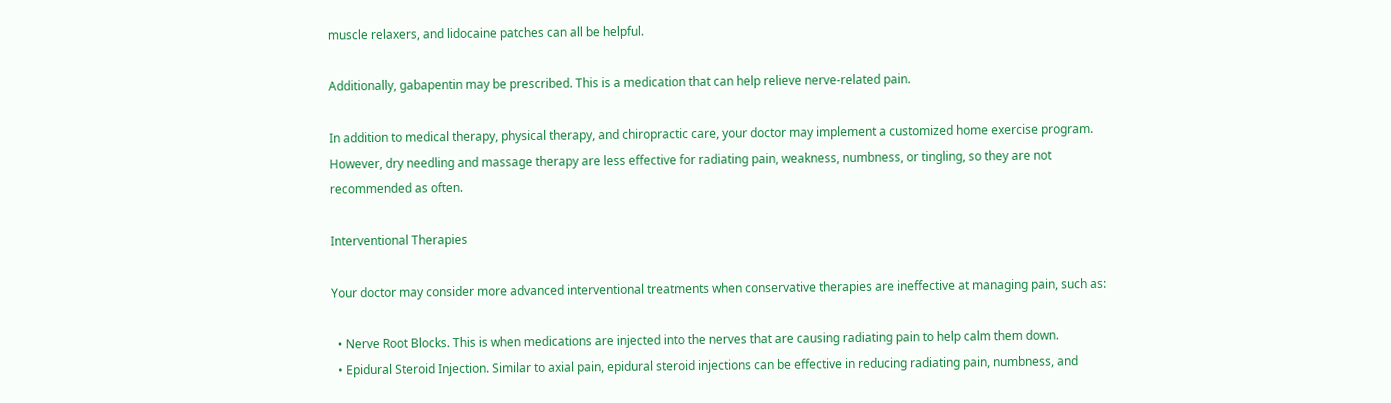muscle relaxers, and lidocaine patches can all be helpful.

Additionally, gabapentin may be prescribed. This is a medication that can help relieve nerve-related pain.

In addition to medical therapy, physical therapy, and chiropractic care, your doctor may implement a customized home exercise program. However, dry needling and massage therapy are less effective for radiating pain, weakness, numbness, or tingling, so they are not recommended as often.

Interventional Therapies

Your doctor may consider more advanced interventional treatments when conservative therapies are ineffective at managing pain, such as:

  • Nerve Root Blocks. This is when medications are injected into the nerves that are causing radiating pain to help calm them down.
  • Epidural Steroid Injection. Similar to axial pain, epidural steroid injections can be effective in reducing radiating pain, numbness, and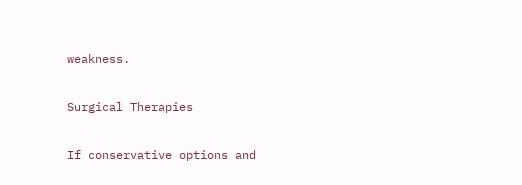weakness.

Surgical Therapies

If conservative options and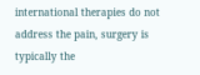international therapies do not address the pain, surgery is typically the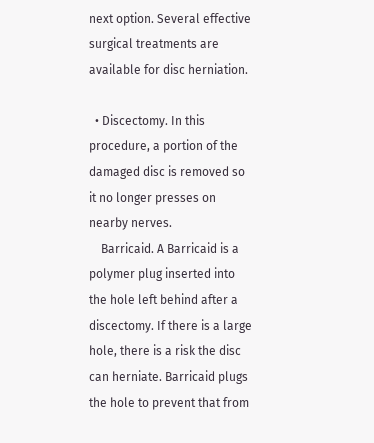next option. Several effective surgical treatments are available for disc herniation.

  • Discectomy. In this procedure, a portion of the damaged disc is removed so it no longer presses on nearby nerves.
    Barricaid. A Barricaid is a polymer plug inserted into the hole left behind after a discectomy. If there is a large hole, there is a risk the disc can herniate. Barricaid plugs the hole to prevent that from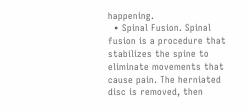happening.
  • Spinal Fusion. Spinal fusion is a procedure that stabilizes the spine to eliminate movements that cause pain. The herniated disc is removed, then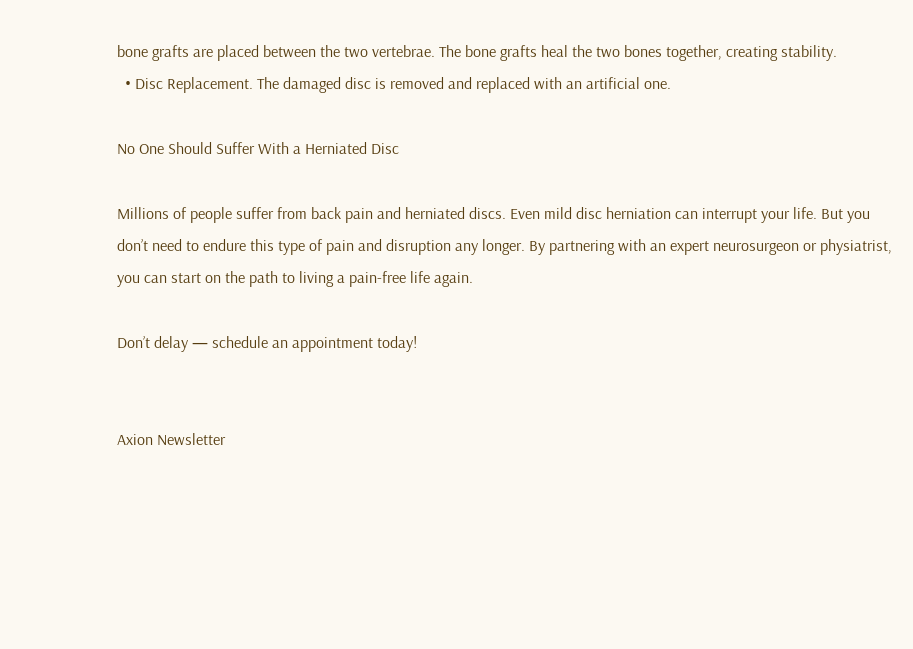bone grafts are placed between the two vertebrae. The bone grafts heal the two bones together, creating stability.
  • Disc Replacement. The damaged disc is removed and replaced with an artificial one.

No One Should Suffer With a Herniated Disc

Millions of people suffer from back pain and herniated discs. Even mild disc herniation can interrupt your life. But you don’t need to endure this type of pain and disruption any longer. By partnering with an expert neurosurgeon or physiatrist, you can start on the path to living a pain-free life again.

Don’t delay — schedule an appointment today!


Axion Newsletter